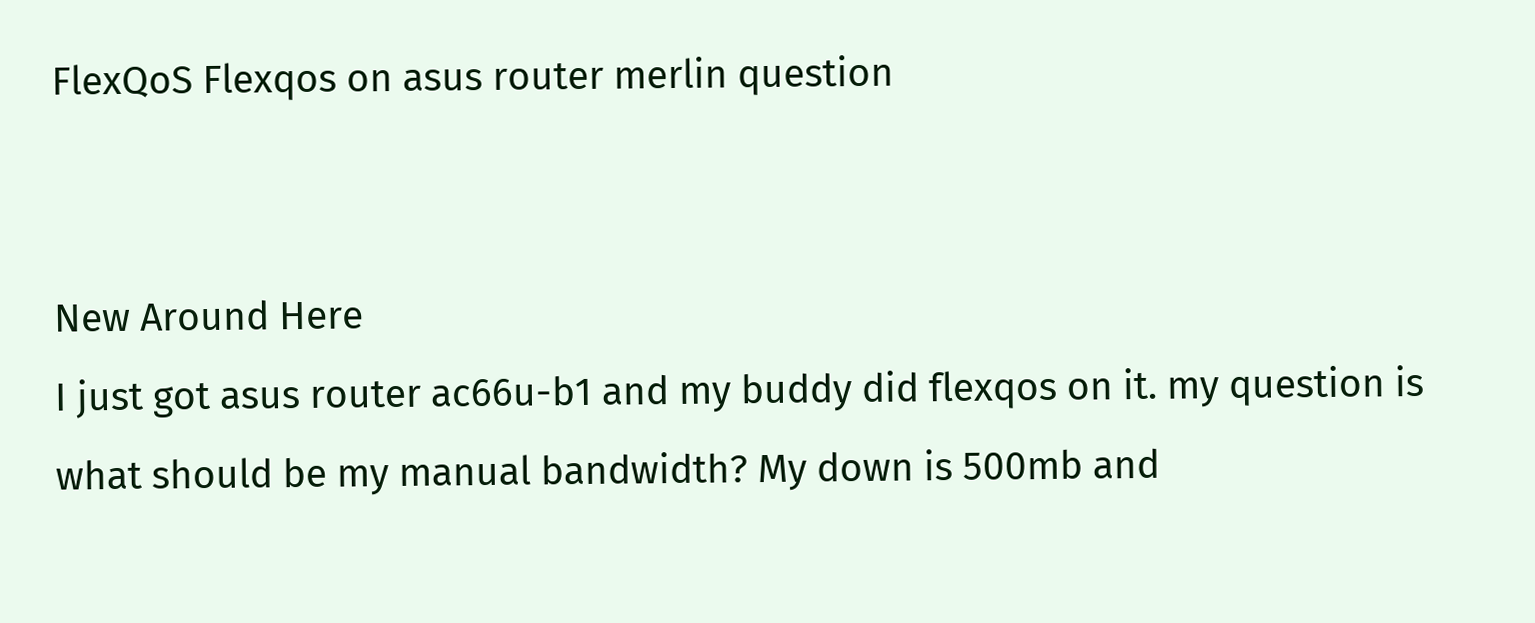FlexQoS Flexqos on asus router merlin question


New Around Here
I just got asus router ac66u-b1 and my buddy did flexqos on it. my question is what should be my manual bandwidth? My down is 500mb and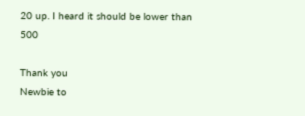20 up. I heard it should be lower than 500

Thank you
Newbie to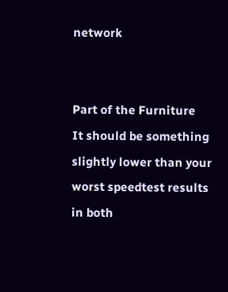network


Part of the Furniture
It should be something slightly lower than your worst speedtest results in both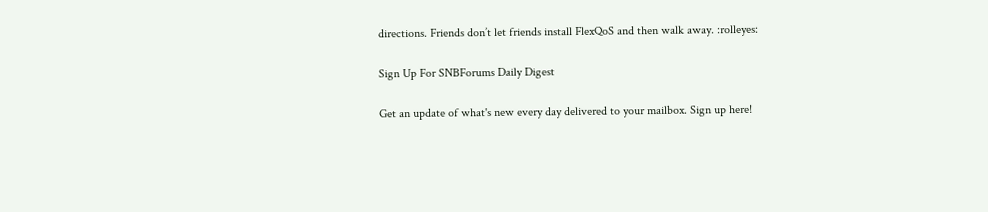directions. Friends don’t let friends install FlexQoS and then walk away. :rolleyes:

Sign Up For SNBForums Daily Digest

Get an update of what's new every day delivered to your mailbox. Sign up here!